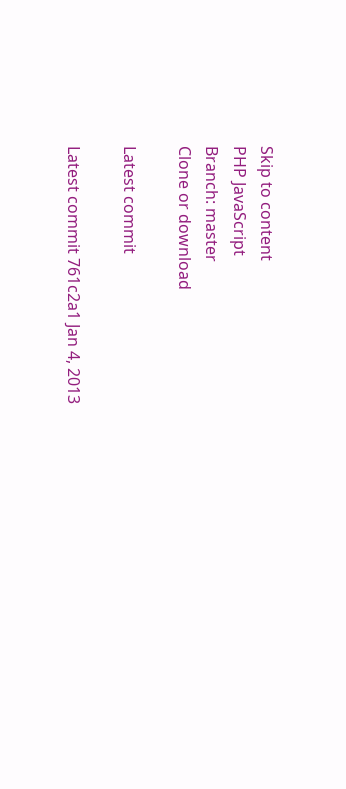Skip to content
PHP JavaScript
Branch: master
Clone or download

Latest commit

Latest commit 761c2a1 Jan 4, 2013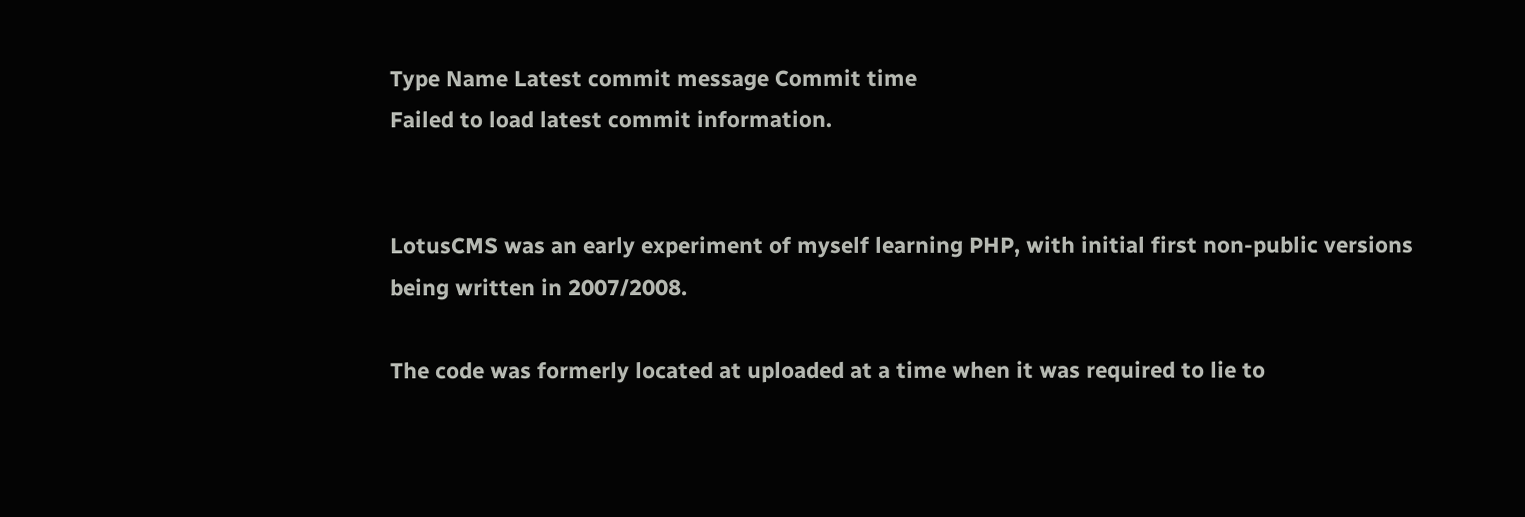Type Name Latest commit message Commit time
Failed to load latest commit information.


LotusCMS was an early experiment of myself learning PHP, with initial first non-public versions being written in 2007/2008.

The code was formerly located at uploaded at a time when it was required to lie to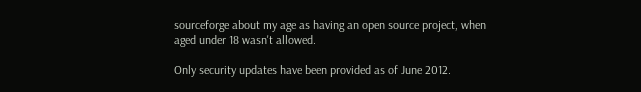sourceforge about my age as having an open source project, when aged under 18 wasn't allowed.

Only security updates have been provided as of June 2012.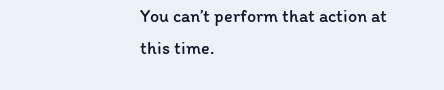You can’t perform that action at this time.